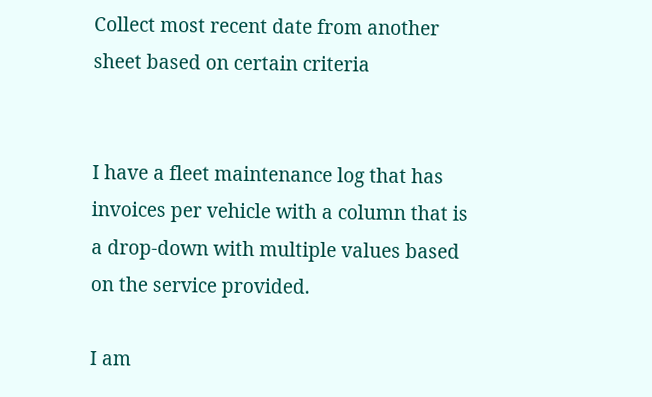Collect most recent date from another sheet based on certain criteria


I have a fleet maintenance log that has invoices per vehicle with a column that is a drop-down with multiple values based on the service provided.

I am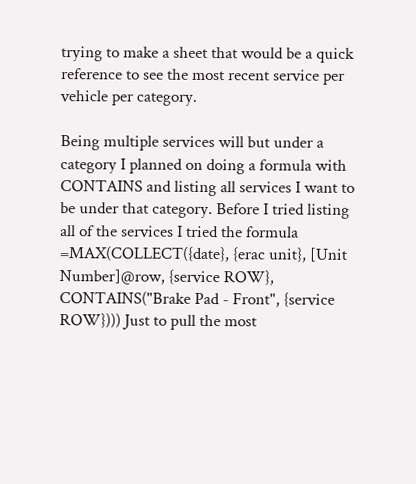trying to make a sheet that would be a quick reference to see the most recent service per vehicle per category.

Being multiple services will but under a category I planned on doing a formula with CONTAINS and listing all services I want to be under that category. Before I tried listing all of the services I tried the formula =MAX(COLLECT({date}, {erac unit}, [Unit Number]@row, {service ROW}, CONTAINS("Brake Pad - Front", {service ROW}))) Just to pull the most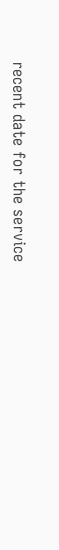recent date for the service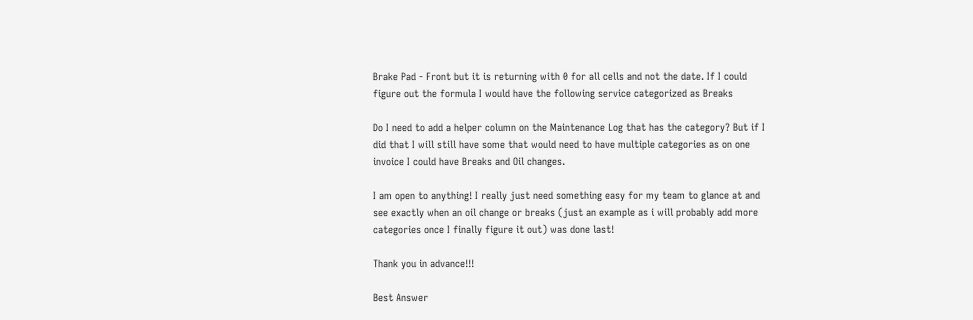Brake Pad - Front but it is returning with 0 for all cells and not the date. If I could figure out the formula I would have the following service categorized as Breaks

Do I need to add a helper column on the Maintenance Log that has the category? But if I did that I will still have some that would need to have multiple categories as on one invoice I could have Breaks and Oil changes.

I am open to anything! I really just need something easy for my team to glance at and see exactly when an oil change or breaks (just an example as i will probably add more categories once I finally figure it out) was done last!

Thank you in advance!!!

Best Answer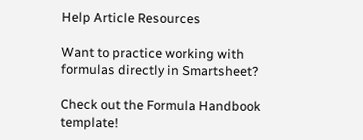Help Article Resources

Want to practice working with formulas directly in Smartsheet?

Check out the Formula Handbook template!